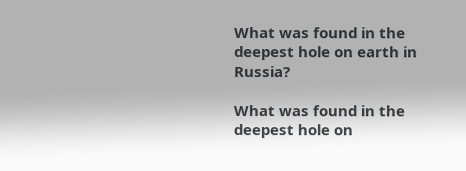What was found in the deepest hole on earth in Russia?

What was found in the deepest hole on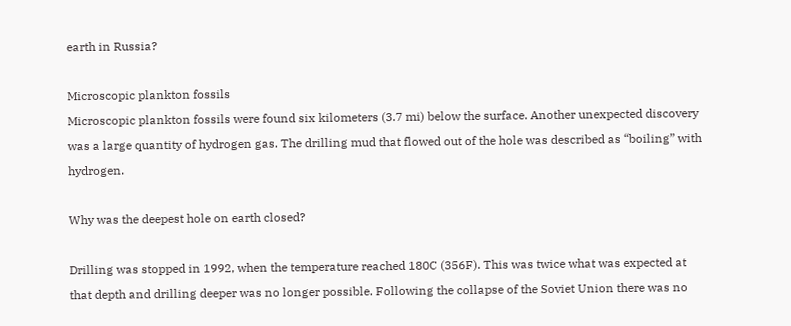earth in Russia?

Microscopic plankton fossils
Microscopic plankton fossils were found six kilometers (3.7 mi) below the surface. Another unexpected discovery was a large quantity of hydrogen gas. The drilling mud that flowed out of the hole was described as “boiling” with hydrogen.

Why was the deepest hole on earth closed?

Drilling was stopped in 1992, when the temperature reached 180C (356F). This was twice what was expected at that depth and drilling deeper was no longer possible. Following the collapse of the Soviet Union there was no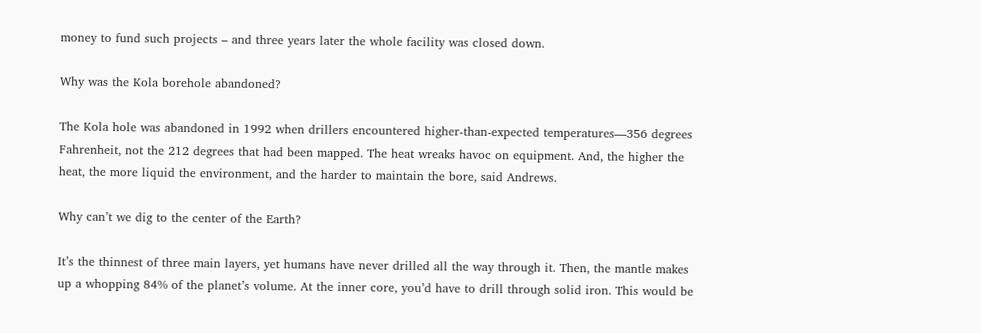money to fund such projects – and three years later the whole facility was closed down.

Why was the Kola borehole abandoned?

The Kola hole was abandoned in 1992 when drillers encountered higher-than-expected temperatures—356 degrees Fahrenheit, not the 212 degrees that had been mapped. The heat wreaks havoc on equipment. And, the higher the heat, the more liquid the environment, and the harder to maintain the bore, said Andrews.

Why can’t we dig to the center of the Earth?

It’s the thinnest of three main layers, yet humans have never drilled all the way through it. Then, the mantle makes up a whopping 84% of the planet’s volume. At the inner core, you’d have to drill through solid iron. This would be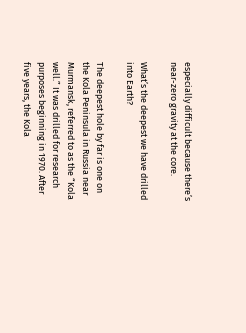especially difficult because there’s near-zero gravity at the core.

What’s the deepest we have drilled into Earth?

The deepest hole by far is one on the Kola Peninsula in Russia near Murmansk, referred to as the “Kola well.” It was drilled for research purposes beginning in 1970. After five years, the Kola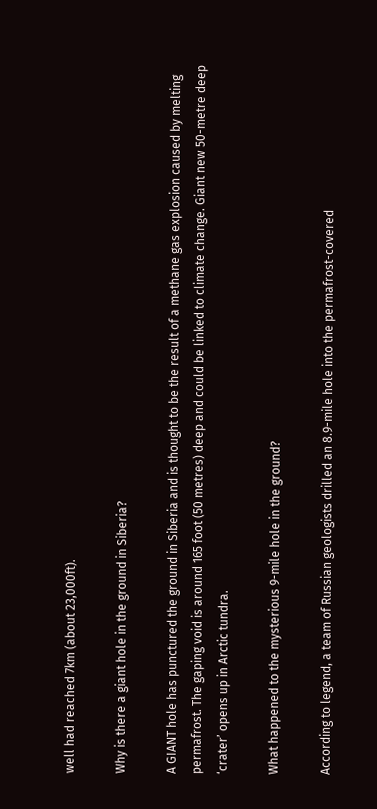well had reached 7km (about 23,000ft).

Why is there a giant hole in the ground in Siberia?

A GIANT hole has punctured the ground in Siberia and is thought to be the result of a methane gas explosion caused by melting permafrost. The gaping void is around 165 foot (50 metres) deep and could be linked to climate change. Giant new 50-metre deep ‘crater’ opens up in Arctic tundra.

What happened to the mysterious 9-mile hole in the ground?

According to legend, a team of Russian geologists drilled an 8.9-mile hole into the permafrost-covered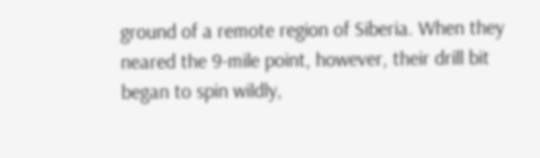ground of a remote region of Siberia. When they neared the 9-mile point, however, their drill bit began to spin wildly,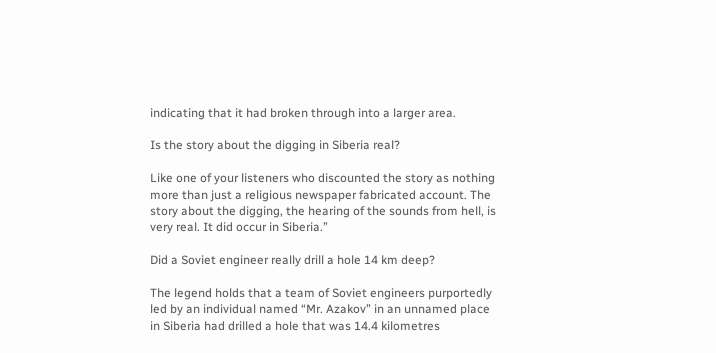indicating that it had broken through into a larger area.

Is the story about the digging in Siberia real?

Like one of your listeners who discounted the story as nothing more than just a religious newspaper fabricated account. The story about the digging, the hearing of the sounds from hell, is very real. It did occur in Siberia.”

Did a Soviet engineer really drill a hole 14 km deep?

The legend holds that a team of Soviet engineers purportedly led by an individual named “Mr. Azakov” in an unnamed place in Siberia had drilled a hole that was 14.4 kilometres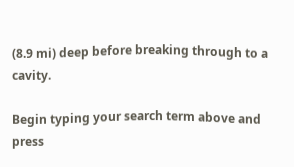(8.9 mi) deep before breaking through to a cavity.

Begin typing your search term above and press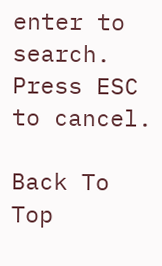enter to search. Press ESC to cancel.

Back To Top